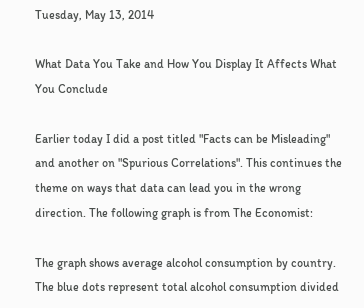Tuesday, May 13, 2014

What Data You Take and How You Display It Affects What You Conclude

Earlier today I did a post titled "Facts can be Misleading" and another on "Spurious Correlations". This continues the theme on ways that data can lead you in the wrong direction. The following graph is from The Economist:

The graph shows average alcohol consumption by country. The blue dots represent total alcohol consumption divided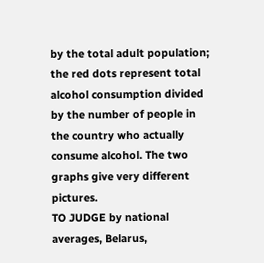by the total adult population; the red dots represent total alcohol consumption divided by the number of people in the country who actually consume alcohol. The two graphs give very different pictures.
TO JUDGE by national averages, Belarus,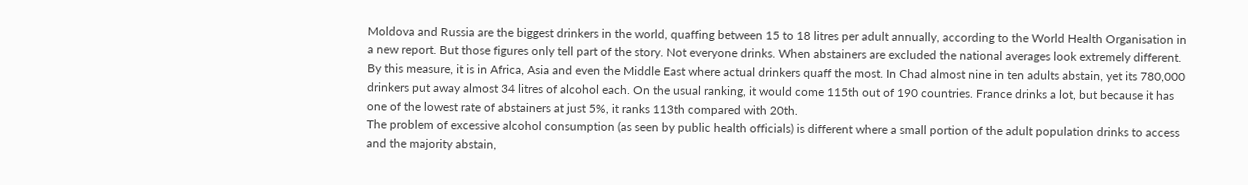Moldova and Russia are the biggest drinkers in the world, quaffing between 15 to 18 litres per adult annually, according to the World Health Organisation in a new report. But those figures only tell part of the story. Not everyone drinks. When abstainers are excluded the national averages look extremely different. By this measure, it is in Africa, Asia and even the Middle East where actual drinkers quaff the most. In Chad almost nine in ten adults abstain, yet its 780,000 drinkers put away almost 34 litres of alcohol each. On the usual ranking, it would come 115th out of 190 countries. France drinks a lot, but because it has one of the lowest rate of abstainers at just 5%, it ranks 113th compared with 20th.
The problem of excessive alcohol consumption (as seen by public health officials) is different where a small portion of the adult population drinks to access and the majority abstain,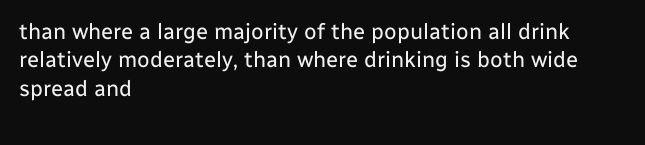than where a large majority of the population all drink relatively moderately, than where drinking is both wide spread and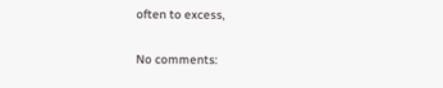often to excess,

No comments: